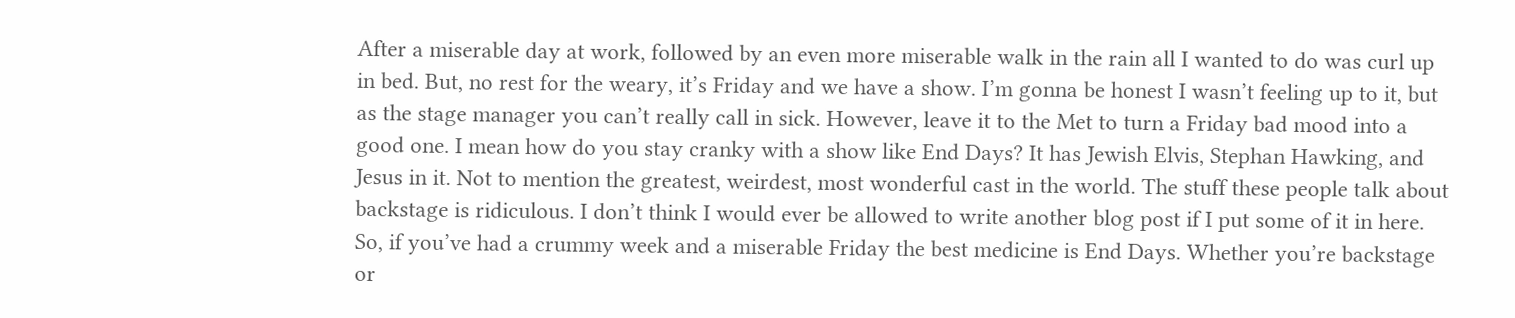After a miserable day at work, followed by an even more miserable walk in the rain all I wanted to do was curl up in bed. But, no rest for the weary, it’s Friday and we have a show. I’m gonna be honest I wasn’t feeling up to it, but as the stage manager you can’t really call in sick. However, leave it to the Met to turn a Friday bad mood into a good one. I mean how do you stay cranky with a show like End Days? It has Jewish Elvis, Stephan Hawking, and Jesus in it. Not to mention the greatest, weirdest, most wonderful cast in the world. The stuff these people talk about backstage is ridiculous. I don’t think I would ever be allowed to write another blog post if I put some of it in here. So, if you’ve had a crummy week and a miserable Friday the best medicine is End Days. Whether you’re backstage or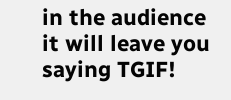in the audience it will leave you saying TGIF!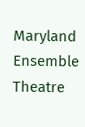Maryland Ensemble Theatre